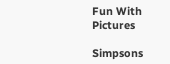Fun With Pictures

Simpsons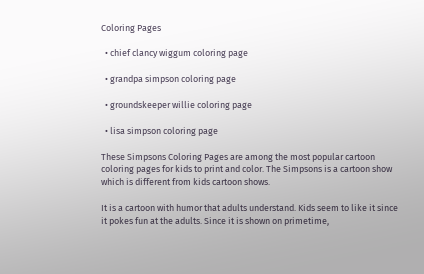Coloring Pages

  • chief clancy wiggum coloring page

  • grandpa simpson coloring page

  • groundskeeper willie coloring page

  • lisa simpson coloring page

These Simpsons Coloring Pages are among the most popular cartoon coloring pages for kids to print and color. The Simpsons is a cartoon show which is different from kids cartoon shows.

It is a cartoon with humor that adults understand. Kids seem to like it since it pokes fun at the adults. Since it is shown on primetime,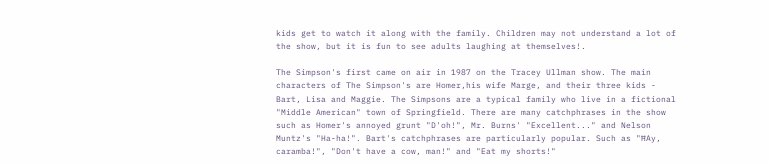kids get to watch it along with the family. Children may not understand a lot of the show, but it is fun to see adults laughing at themselves!.

The Simpson's first came on air in 1987 on the Tracey Ullman show. The main characters of The Simpson's are Homer,his wife Marge, and their three kids - Bart, Lisa and Maggie. The Simpsons are a typical family who live in a fictional "Middle American" town of Springfield. There are many catchphrases in the show such as Homer's annoyed grunt "D'oh!", Mr. Burns' "Excellent..." and Nelson Muntz's "Ha-ha!". Bart's catchphrases are particularly popular. Such as "ĦAy, caramba!", "Don't have a cow, man!" and "Eat my shorts!"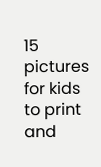15 pictures for kids to print and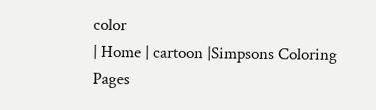color
| Home | cartoon |Simpsons Coloring Pages